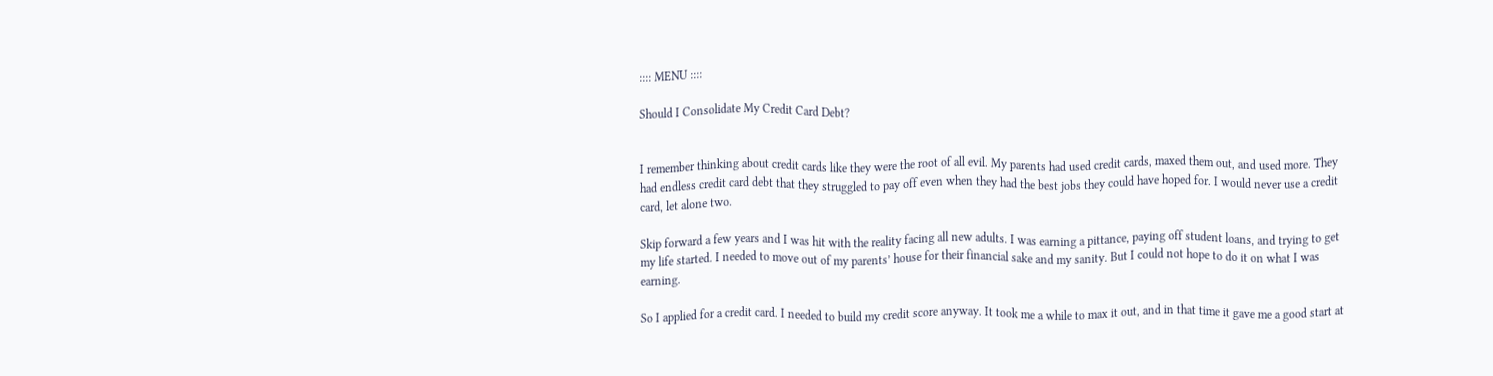:::: MENU ::::

Should I Consolidate My Credit Card Debt?


I remember thinking about credit cards like they were the root of all evil. My parents had used credit cards, maxed them out, and used more. They had endless credit card debt that they struggled to pay off even when they had the best jobs they could have hoped for. I would never use a credit card, let alone two.

Skip forward a few years and I was hit with the reality facing all new adults. I was earning a pittance, paying off student loans, and trying to get my life started. I needed to move out of my parents’ house for their financial sake and my sanity. But I could not hope to do it on what I was earning.

So I applied for a credit card. I needed to build my credit score anyway. It took me a while to max it out, and in that time it gave me a good start at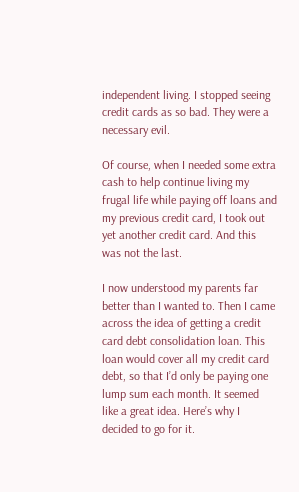independent living. I stopped seeing credit cards as so bad. They were a necessary evil.

Of course, when I needed some extra cash to help continue living my frugal life while paying off loans and my previous credit card, I took out yet another credit card. And this was not the last.

I now understood my parents far better than I wanted to. Then I came across the idea of getting a credit card debt consolidation loan. This loan would cover all my credit card debt, so that I’d only be paying one lump sum each month. It seemed like a great idea. Here’s why I decided to go for it.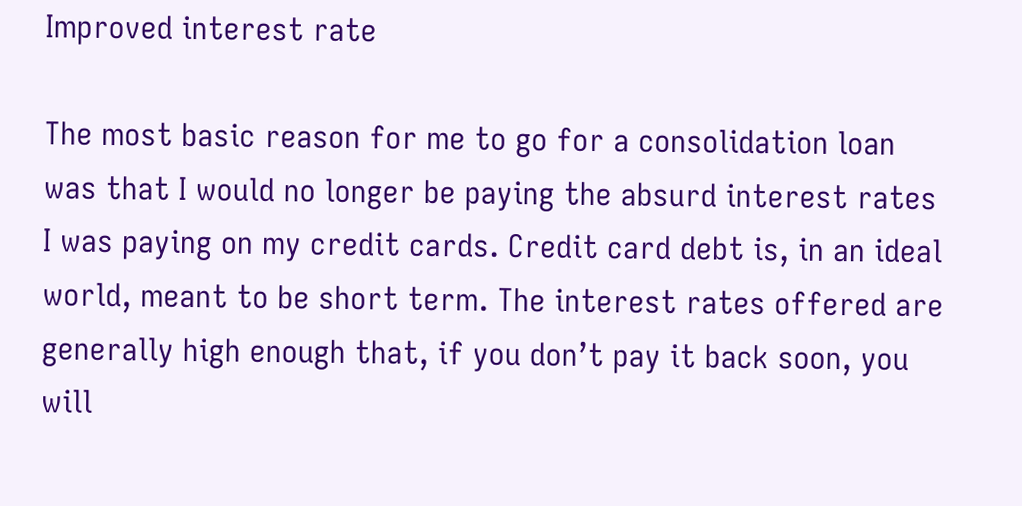Improved interest rate

The most basic reason for me to go for a consolidation loan was that I would no longer be paying the absurd interest rates I was paying on my credit cards. Credit card debt is, in an ideal world, meant to be short term. The interest rates offered are generally high enough that, if you don’t pay it back soon, you will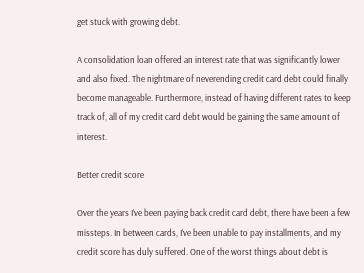get stuck with growing debt.

A consolidation loan offered an interest rate that was significantly lower and also fixed. The nightmare of neverending credit card debt could finally become manageable. Furthermore, instead of having different rates to keep track of, all of my credit card debt would be gaining the same amount of interest.

Better credit score

Over the years I’ve been paying back credit card debt, there have been a few missteps. In between cards, I’ve been unable to pay installments, and my credit score has duly suffered. One of the worst things about debt is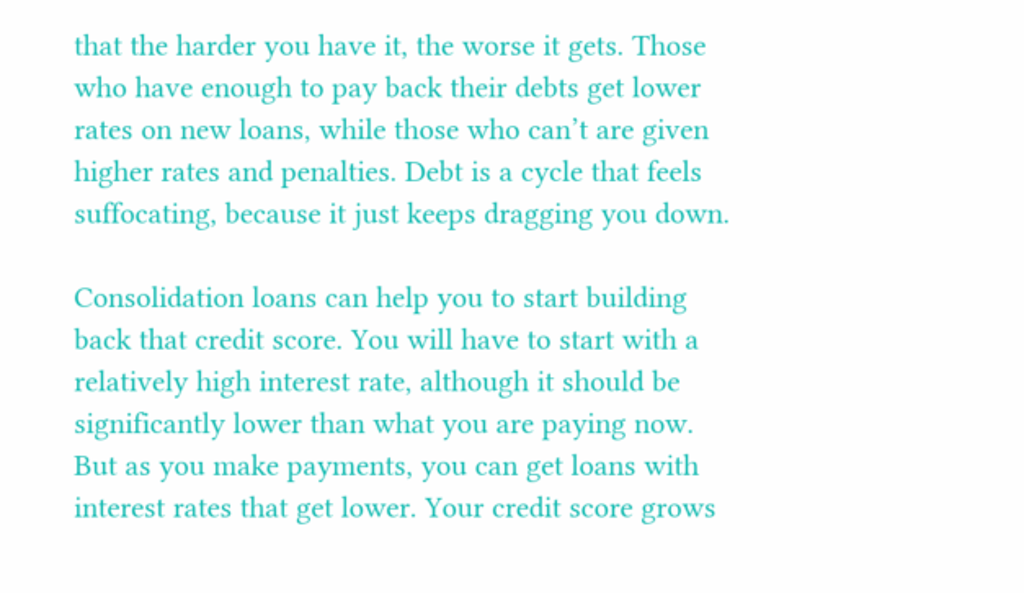that the harder you have it, the worse it gets. Those who have enough to pay back their debts get lower rates on new loans, while those who can’t are given higher rates and penalties. Debt is a cycle that feels suffocating, because it just keeps dragging you down.

Consolidation loans can help you to start building back that credit score. You will have to start with a relatively high interest rate, although it should be significantly lower than what you are paying now. But as you make payments, you can get loans with interest rates that get lower. Your credit score grows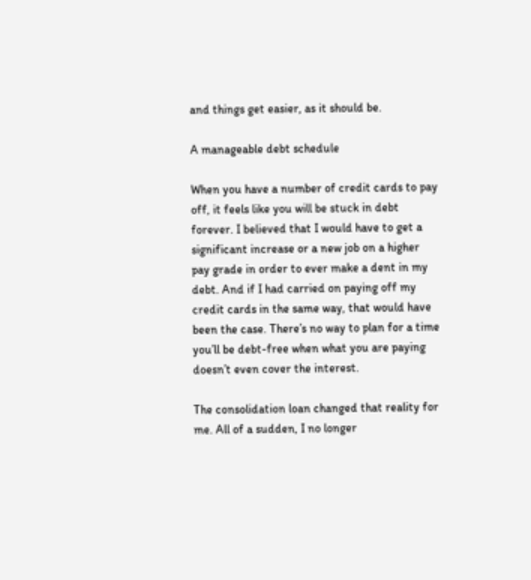and things get easier, as it should be.

A manageable debt schedule

When you have a number of credit cards to pay off, it feels like you will be stuck in debt forever. I believed that I would have to get a significant increase or a new job on a higher pay grade in order to ever make a dent in my debt. And if I had carried on paying off my credit cards in the same way, that would have been the case. There’s no way to plan for a time you’ll be debt-free when what you are paying doesn’t even cover the interest.

The consolidation loan changed that reality for me. All of a sudden, I no longer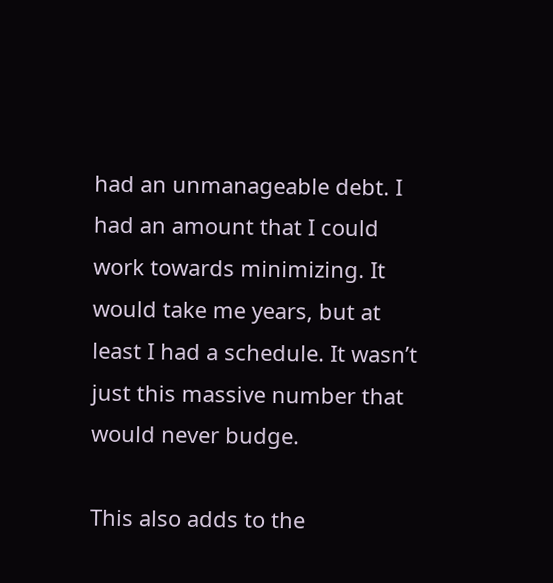had an unmanageable debt. I had an amount that I could work towards minimizing. It would take me years, but at least I had a schedule. It wasn’t just this massive number that would never budge.

This also adds to the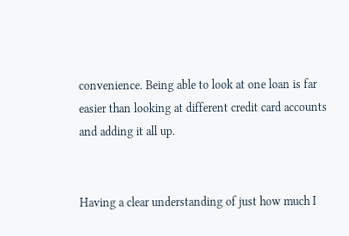convenience. Being able to look at one loan is far easier than looking at different credit card accounts and adding it all up.


Having a clear understanding of just how much I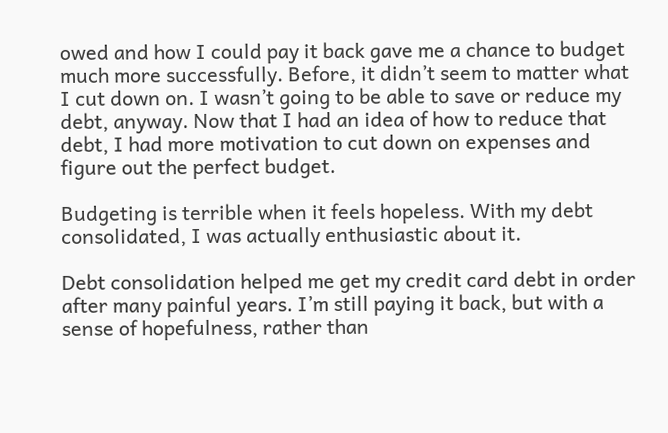owed and how I could pay it back gave me a chance to budget much more successfully. Before, it didn’t seem to matter what I cut down on. I wasn’t going to be able to save or reduce my debt, anyway. Now that I had an idea of how to reduce that debt, I had more motivation to cut down on expenses and figure out the perfect budget.

Budgeting is terrible when it feels hopeless. With my debt consolidated, I was actually enthusiastic about it.

Debt consolidation helped me get my credit card debt in order after many painful years. I’m still paying it back, but with a sense of hopefulness, rather than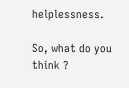helplessness.

So, what do you think ?